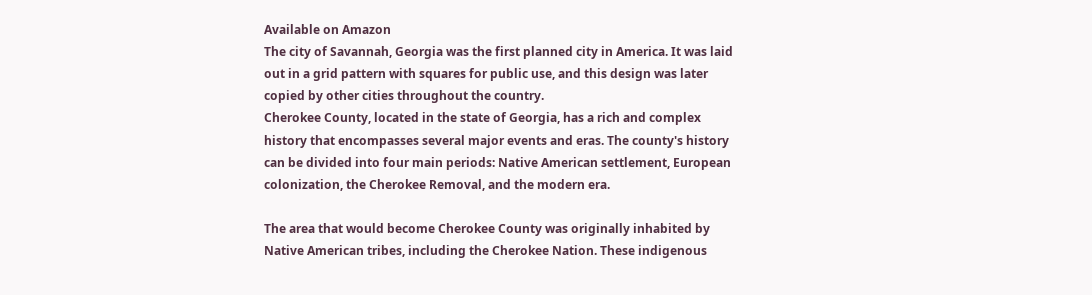Available on Amazon
The city of Savannah, Georgia was the first planned city in America. It was laid out in a grid pattern with squares for public use, and this design was later copied by other cities throughout the country.
Cherokee County, located in the state of Georgia, has a rich and complex history that encompasses several major events and eras. The county's history can be divided into four main periods: Native American settlement, European colonization, the Cherokee Removal, and the modern era.

The area that would become Cherokee County was originally inhabited by Native American tribes, including the Cherokee Nation. These indigenous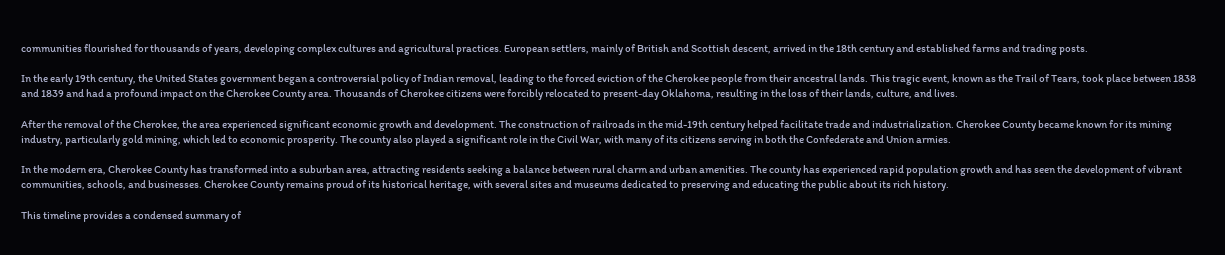communities flourished for thousands of years, developing complex cultures and agricultural practices. European settlers, mainly of British and Scottish descent, arrived in the 18th century and established farms and trading posts.

In the early 19th century, the United States government began a controversial policy of Indian removal, leading to the forced eviction of the Cherokee people from their ancestral lands. This tragic event, known as the Trail of Tears, took place between 1838 and 1839 and had a profound impact on the Cherokee County area. Thousands of Cherokee citizens were forcibly relocated to present-day Oklahoma, resulting in the loss of their lands, culture, and lives.

After the removal of the Cherokee, the area experienced significant economic growth and development. The construction of railroads in the mid-19th century helped facilitate trade and industrialization. Cherokee County became known for its mining industry, particularly gold mining, which led to economic prosperity. The county also played a significant role in the Civil War, with many of its citizens serving in both the Confederate and Union armies.

In the modern era, Cherokee County has transformed into a suburban area, attracting residents seeking a balance between rural charm and urban amenities. The county has experienced rapid population growth and has seen the development of vibrant communities, schools, and businesses. Cherokee County remains proud of its historical heritage, with several sites and museums dedicated to preserving and educating the public about its rich history.

This timeline provides a condensed summary of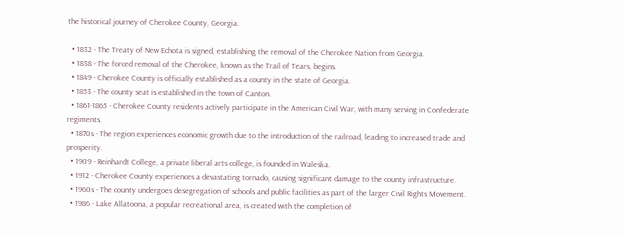the historical journey of Cherokee County, Georgia.

  • 1832 - The Treaty of New Echota is signed, establishing the removal of the Cherokee Nation from Georgia.
  • 1838 - The forced removal of the Cherokee, known as the Trail of Tears, begins.
  • 1849 - Cherokee County is officially established as a county in the state of Georgia.
  • 1853 - The county seat is established in the town of Canton.
  • 1861-1865 - Cherokee County residents actively participate in the American Civil War, with many serving in Confederate regiments.
  • 1870s - The region experiences economic growth due to the introduction of the railroad, leading to increased trade and prosperity.
  • 1909 - Reinhardt College, a private liberal arts college, is founded in Waleska.
  • 1912 - Cherokee County experiences a devastating tornado, causing significant damage to the county infrastructure.
  • 1960s - The county undergoes desegregation of schools and public facilities as part of the larger Civil Rights Movement.
  • 1986 - Lake Allatoona, a popular recreational area, is created with the completion of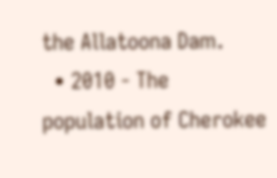the Allatoona Dam.
  • 2010 - The population of Cherokee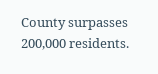County surpasses 200,000 residents.